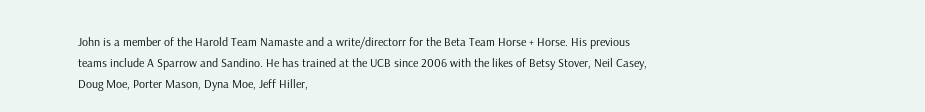John is a member of the Harold Team Namaste and a write/directorr for the Beta Team Horse + Horse. His previous teams include A Sparrow and Sandino. He has trained at the UCB since 2006 with the likes of Betsy Stover, Neil Casey, Doug Moe, Porter Mason, Dyna Moe, Jeff Hiller,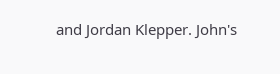and Jordan Klepper. John's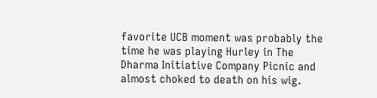favorite UCB moment was probably the time he was playing Hurley in The Dharma Initiative Company Picnic and almost choked to death on his wig.